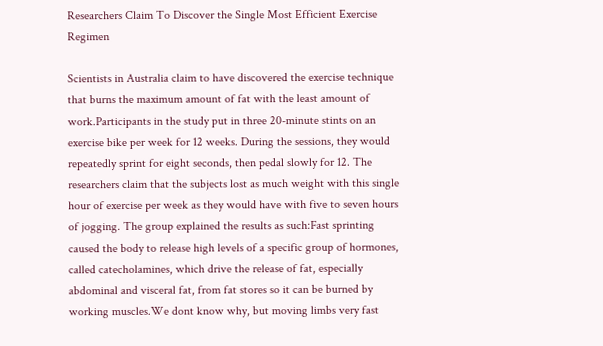Researchers Claim To Discover the Single Most Efficient Exercise Regimen

Scientists in Australia claim to have discovered the exercise technique that burns the maximum amount of fat with the least amount of work.Participants in the study put in three 20-minute stints on an exercise bike per week for 12 weeks. During the sessions, they would repeatedly sprint for eight seconds, then pedal slowly for 12. The researchers claim that the subjects lost as much weight with this single hour of exercise per week as they would have with five to seven hours of jogging. The group explained the results as such:Fast sprinting caused the body to release high levels of a specific group of hormones, called catecholamines, which drive the release of fat, especially abdominal and visceral fat, from fat stores so it can be burned by working muscles.We dont know why, but moving limbs very fast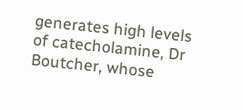generates high levels of catecholamine, Dr Boutcher, whose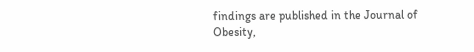findings are published in the Journal of Obesity,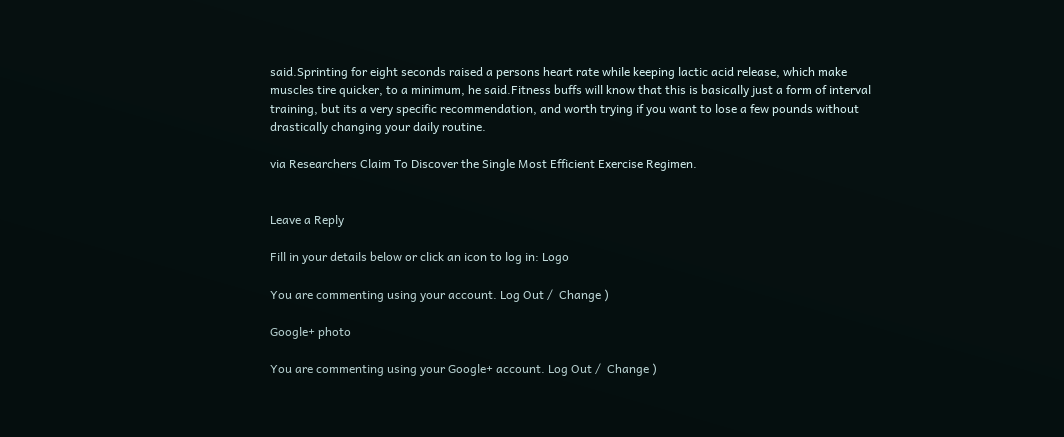said.Sprinting for eight seconds raised a persons heart rate while keeping lactic acid release, which make muscles tire quicker, to a minimum, he said.Fitness buffs will know that this is basically just a form of interval training, but its a very specific recommendation, and worth trying if you want to lose a few pounds without drastically changing your daily routine.

via Researchers Claim To Discover the Single Most Efficient Exercise Regimen.


Leave a Reply

Fill in your details below or click an icon to log in: Logo

You are commenting using your account. Log Out /  Change )

Google+ photo

You are commenting using your Google+ account. Log Out /  Change )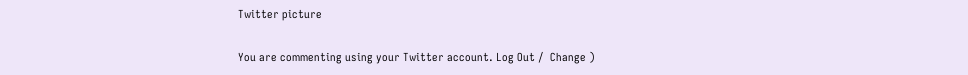Twitter picture

You are commenting using your Twitter account. Log Out /  Change )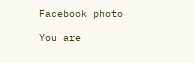Facebook photo

You are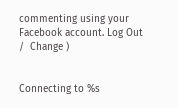commenting using your Facebook account. Log Out /  Change )


Connecting to %s